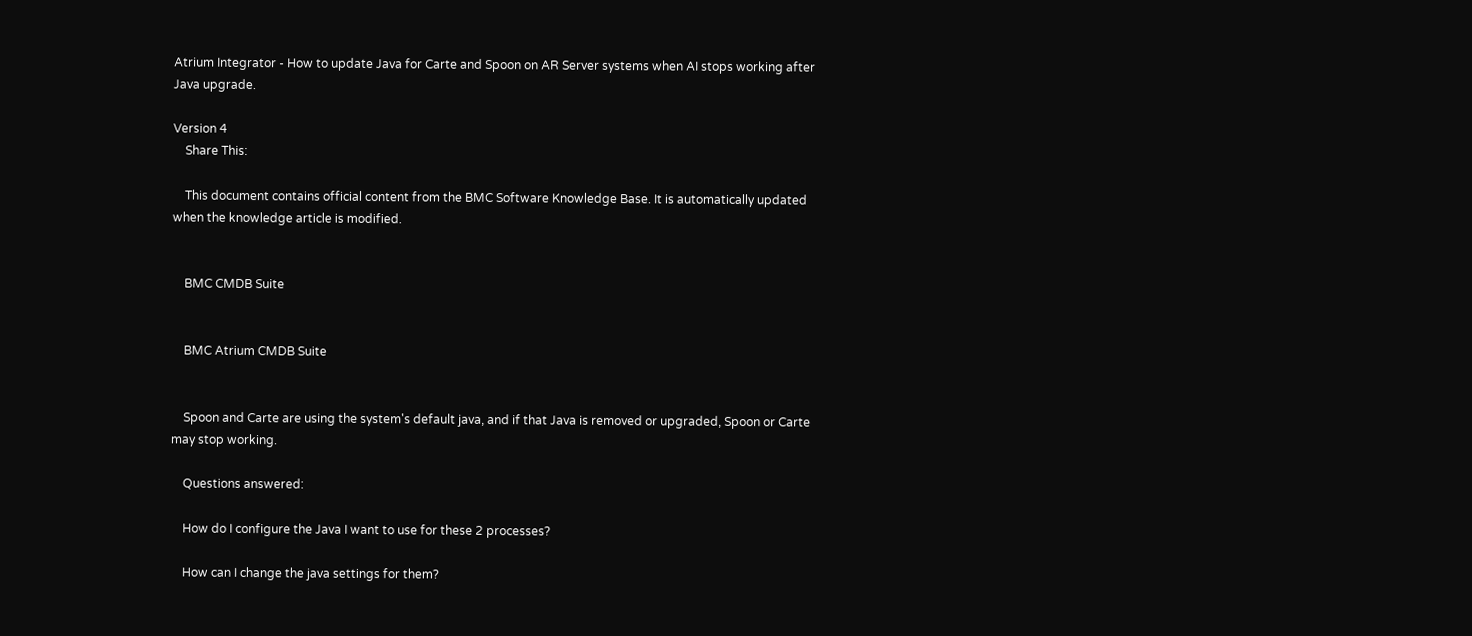Atrium Integrator - How to update Java for Carte and Spoon on AR Server systems when AI stops working after Java upgrade.

Version 4
    Share This:

    This document contains official content from the BMC Software Knowledge Base. It is automatically updated when the knowledge article is modified.


    BMC CMDB Suite


    BMC Atrium CMDB Suite


    Spoon and Carte are using the system's default java, and if that Java is removed or upgraded, Spoon or Carte may stop working.

    Questions answered:

    How do I configure the Java I want to use for these 2 processes?

    How can I change the java settings for them?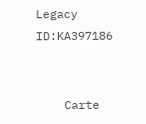Legacy ID:KA397186


    Carte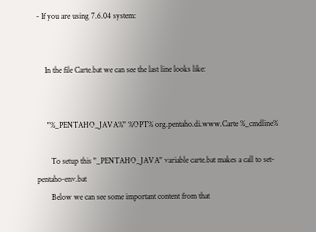- If you are using 7.6.04 system:


    In the file Carte.bat we can see the last line looks like:


     "%_PENTAHO_JAVA%" %OPT% org.pentaho.di.www.Carte %_cmdline%

       To setup this "_PENTAHO_JAVA" variable carte.bat makes a call to set-pentaho-env.bat
       Below we can see some important content from that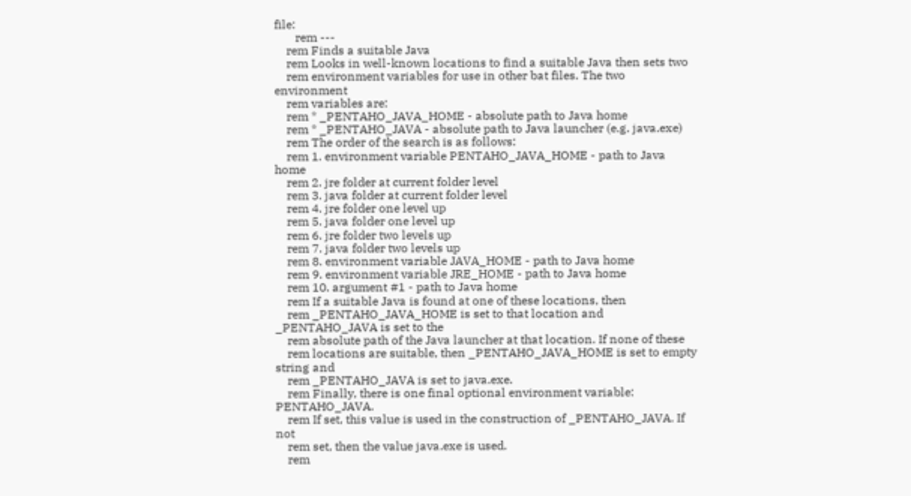file:
       rem ---
    rem Finds a suitable Java
    rem Looks in well-known locations to find a suitable Java then sets two
    rem environment variables for use in other bat files. The two environment
    rem variables are:
    rem * _PENTAHO_JAVA_HOME - absolute path to Java home
    rem * _PENTAHO_JAVA - absolute path to Java launcher (e.g. java.exe)
    rem The order of the search is as follows:
    rem 1. environment variable PENTAHO_JAVA_HOME - path to Java home
    rem 2. jre folder at current folder level
    rem 3. java folder at current folder level
    rem 4. jre folder one level up
    rem 5. java folder one level up
    rem 6. jre folder two levels up
    rem 7. java folder two levels up
    rem 8. environment variable JAVA_HOME - path to Java home
    rem 9. environment variable JRE_HOME - path to Java home
    rem 10. argument #1 - path to Java home
    rem If a suitable Java is found at one of these locations, then
    rem _PENTAHO_JAVA_HOME is set to that location and _PENTAHO_JAVA is set to the
    rem absolute path of the Java launcher at that location. If none of these
    rem locations are suitable, then _PENTAHO_JAVA_HOME is set to empty string and
    rem _PENTAHO_JAVA is set to java.exe.
    rem Finally, there is one final optional environment variable: PENTAHO_JAVA.
    rem If set, this value is used in the construction of _PENTAHO_JAVA. If not
    rem set, then the value java.exe is used.
    rem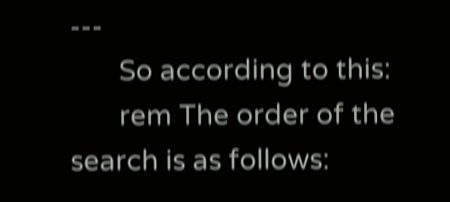---
       So according to this:
       rem The order of the search is as follows: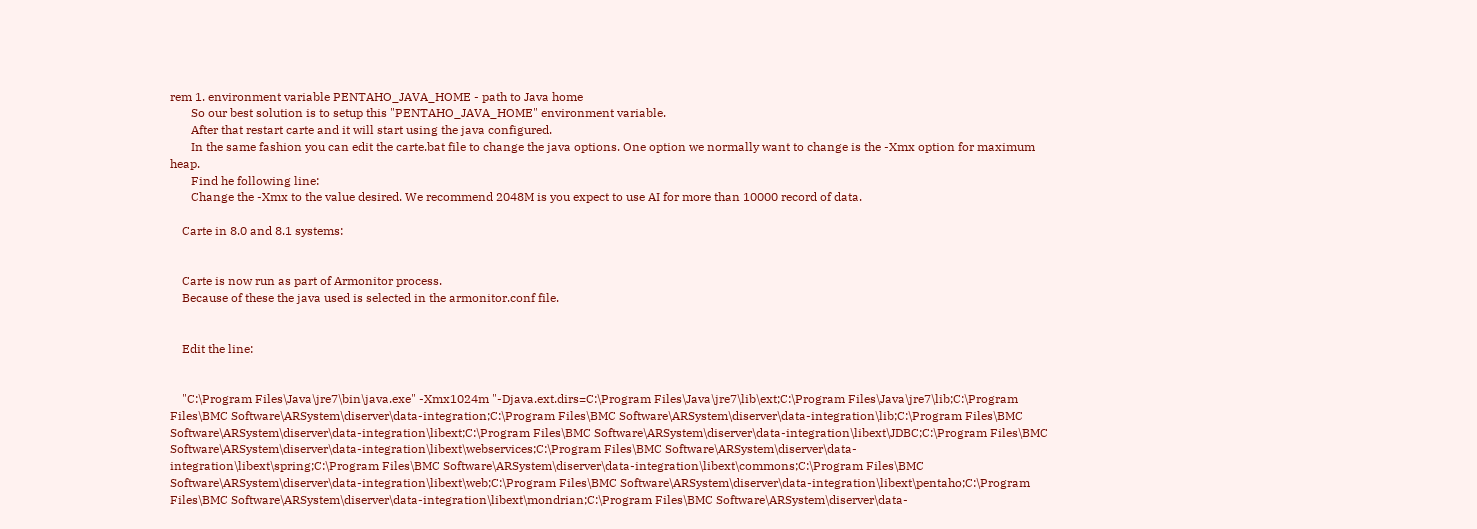rem 1. environment variable PENTAHO_JAVA_HOME - path to Java home
       So our best solution is to setup this "PENTAHO_JAVA_HOME" environment variable.
       After that restart carte and it will start using the java configured.
       In the same fashion you can edit the carte.bat file to change the java options. One option we normally want to change is the -Xmx option for maximum heap.
       Find he following line:
       Change the -Xmx to the value desired. We recommend 2048M is you expect to use AI for more than 10000 record of data.

    Carte in 8.0 and 8.1 systems:


    Carte is now run as part of Armonitor process.
    Because of these the java used is selected in the armonitor.conf file.


    Edit the line:


    "C:\Program Files\Java\jre7\bin\java.exe" -Xmx1024m "-Djava.ext.dirs=C:\Program Files\Java\jre7\lib\ext;C:\Program Files\Java\jre7\lib;C:\Program Files\BMC Software\ARSystem\diserver\data-integration;C:\Program Files\BMC Software\ARSystem\diserver\data-integration\lib;C:\Program Files\BMC Software\ARSystem\diserver\data-integration\libext;C:\Program Files\BMC Software\ARSystem\diserver\data-integration\libext\JDBC;C:\Program Files\BMC Software\ARSystem\diserver\data-integration\libext\webservices;C:\Program Files\BMC Software\ARSystem\diserver\data-integration\libext\spring;C:\Program Files\BMC Software\ARSystem\diserver\data-integration\libext\commons;C:\Program Files\BMC Software\ARSystem\diserver\data-integration\libext\web;C:\Program Files\BMC Software\ARSystem\diserver\data-integration\libext\pentaho;C:\Program Files\BMC Software\ARSystem\diserver\data-integration\libext\mondrian;C:\Program Files\BMC Software\ARSystem\diserver\data-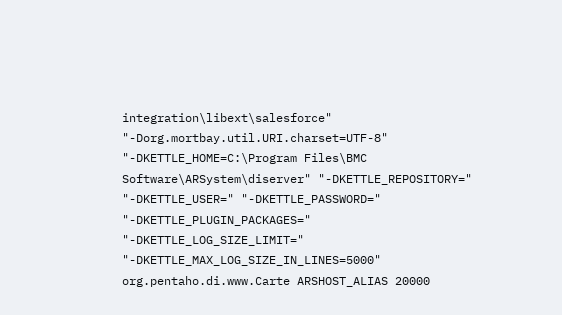integration\libext\salesforce" "-Dorg.mortbay.util.URI.charset=UTF-8" "-DKETTLE_HOME=C:\Program Files\BMC Software\ARSystem\diserver" "-DKETTLE_REPOSITORY=" "-DKETTLE_USER=" "-DKETTLE_PASSWORD=" "-DKETTLE_PLUGIN_PACKAGES=" "-DKETTLE_LOG_SIZE_LIMIT=" "-DKETTLE_MAX_LOG_SIZE_IN_LINES=5000" org.pentaho.di.www.Carte ARSHOST_ALIAS 20000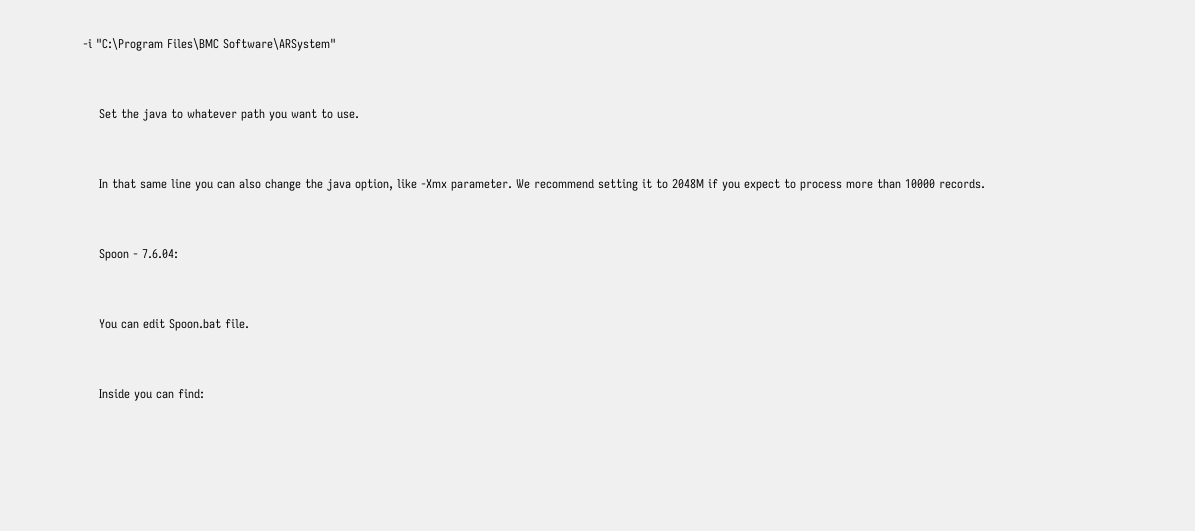-i "C:\Program Files\BMC Software\ARSystem"


    Set the java to whatever path you want to use.


    In that same line you can also change the java option, like -Xmx parameter. We recommend setting it to 2048M if you expect to process more than 10000 records.


    Spoon - 7.6.04:


    You can edit Spoon.bat file.


    Inside you can find: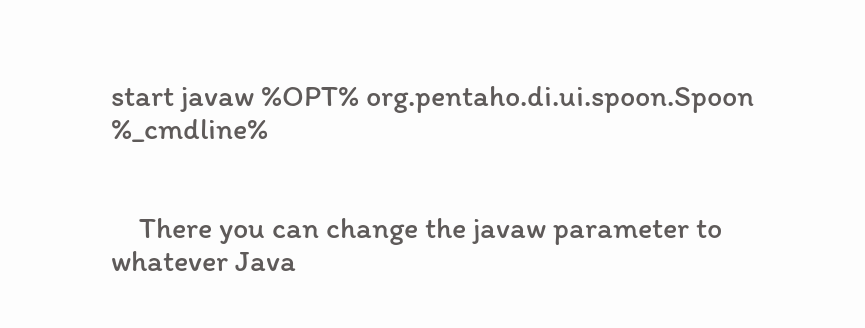start javaw %OPT% org.pentaho.di.ui.spoon.Spoon %_cmdline%


    There you can change the javaw parameter to whatever Java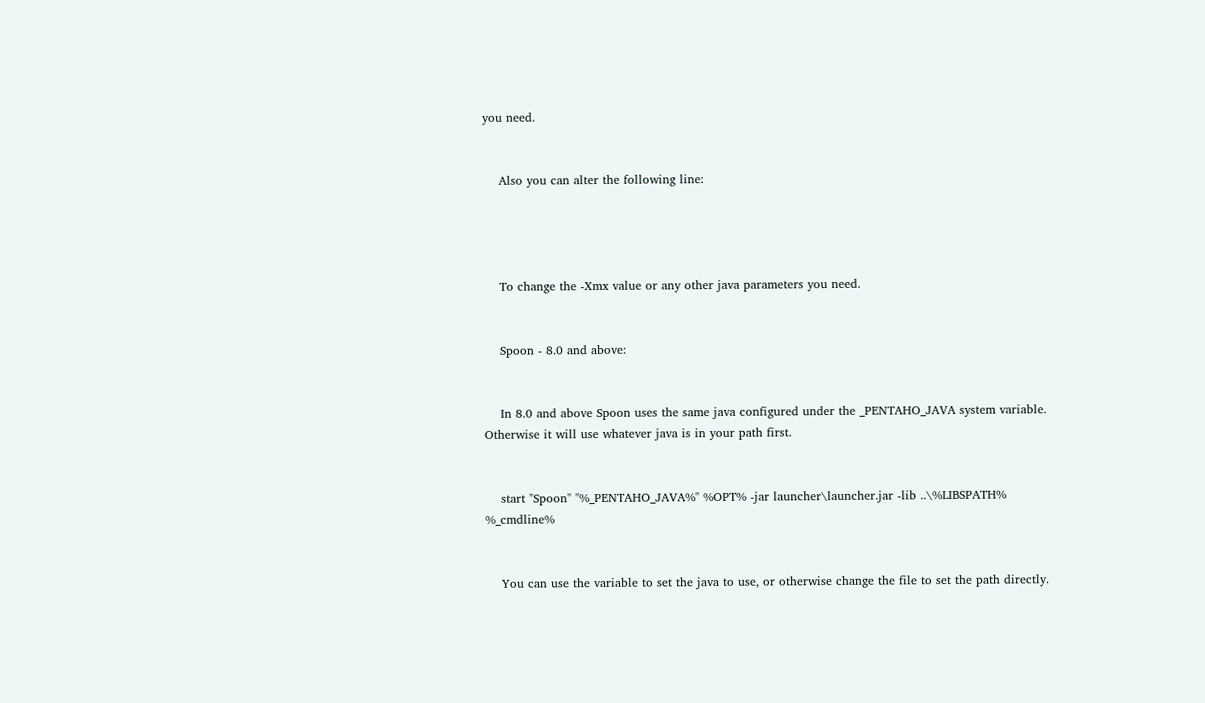you need.


    Also you can alter the following line:




    To change the -Xmx value or any other java parameters you need.


    Spoon - 8.0 and above:


    In 8.0 and above Spoon uses the same java configured under the _PENTAHO_JAVA system variable. Otherwise it will use whatever java is in your path first.


    start "Spoon" "%_PENTAHO_JAVA%" %OPT% -jar launcher\launcher.jar -lib ..\%LIBSPATH% %_cmdline%


    You can use the variable to set the java to use, or otherwise change the file to set the path directly.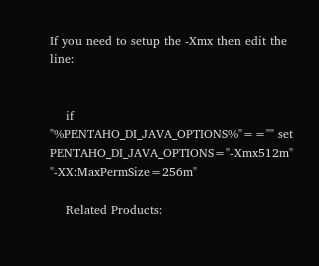If you need to setup the -Xmx then edit the line:


    if "%PENTAHO_DI_JAVA_OPTIONS%"=="" set PENTAHO_DI_JAVA_OPTIONS="-Xmx512m" "-XX:MaxPermSize=256m"

    Related Products: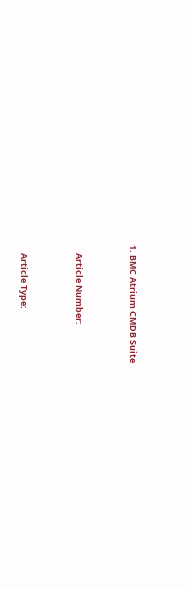1. BMC Atrium CMDB Suite


    Article Number:


    Article Type: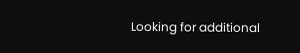Looking for additional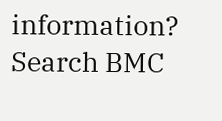information?    Search BMC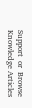Support  or  Browse Knowledge Articles